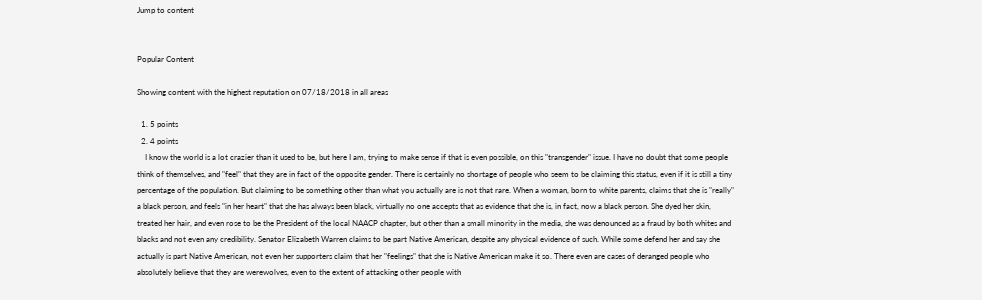Jump to content


Popular Content

Showing content with the highest reputation on 07/18/2018 in all areas

  1. 5 points
  2. 4 points
    I know the world is a lot crazier than it used to be, but here I am, trying to make sense if that is even possible, on this "transgender" issue. I have no doubt that some people think of themselves, and "feel" that they are in fact of the opposite gender. There is certainly no shortage of people who seem to be claiming this status, even if it is still a tiny percentage of the population. But claiming to be something other than what you actually are is not that rare. When a woman, born to white parents, claims that she is "really" a black person, and feels "in her heart" that she has always been black, virtually no one accepts that as evidence that she is, in fact, now a black person. She dyed her skin, treated her hair, and even rose to be the President of the local NAACP chapter, but other than a small minority in the media, she was denounced as a fraud by both whites and blacks and not even any credibility. Senator Elizabeth Warren claims to be part Native American, despite any physical evidence of such. While some defend her and say she actually is part Native American, not even her supporters claim that her "feelings" that she is Native American make it so. There even are cases of deranged people who absolutely believe that they are werewolves, even to the extent of attacking other people with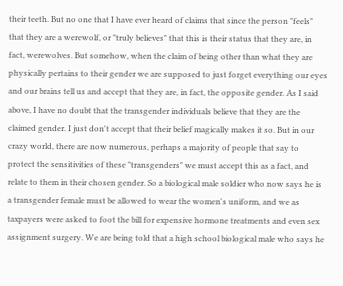their teeth. But no one that I have ever heard of claims that since the person "feels" that they are a werewolf, or "truly believes" that this is their status that they are, in fact, werewolves. But somehow, when the claim of being other than what they are physically pertains to their gender we are supposed to just forget everything our eyes and our brains tell us and accept that they are, in fact, the opposite gender. As I said above, I have no doubt that the transgender individuals believe that they are the claimed gender. I just don't accept that their belief magically makes it so. But in our crazy world, there are now numerous, perhaps a majority of people that say to protect the sensitivities of these "transgenders" we must accept this as a fact, and relate to them in their chosen gender. So a biological male soldier who now says he is a transgender female must be allowed to wear the women's uniform, and we as taxpayers were asked to foot the bill for expensive hormone treatments and even sex assignment surgery. We are being told that a high school biological male who says he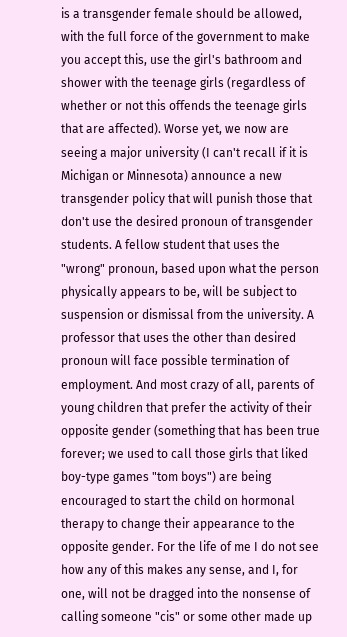is a transgender female should be allowed, with the full force of the government to make you accept this, use the girl's bathroom and shower with the teenage girls (regardless of whether or not this offends the teenage girls that are affected). Worse yet, we now are seeing a major university (I can't recall if it is Michigan or Minnesota) announce a new transgender policy that will punish those that don't use the desired pronoun of transgender students. A fellow student that uses the "wrong" pronoun, based upon what the person physically appears to be, will be subject to suspension or dismissal from the university. A professor that uses the other than desired pronoun will face possible termination of employment. And most crazy of all, parents of young children that prefer the activity of their opposite gender (something that has been true forever; we used to call those girls that liked boy-type games "tom boys") are being encouraged to start the child on hormonal therapy to change their appearance to the opposite gender. For the life of me I do not see how any of this makes any sense, and I, for one, will not be dragged into the nonsense of calling someone "cis" or some other made up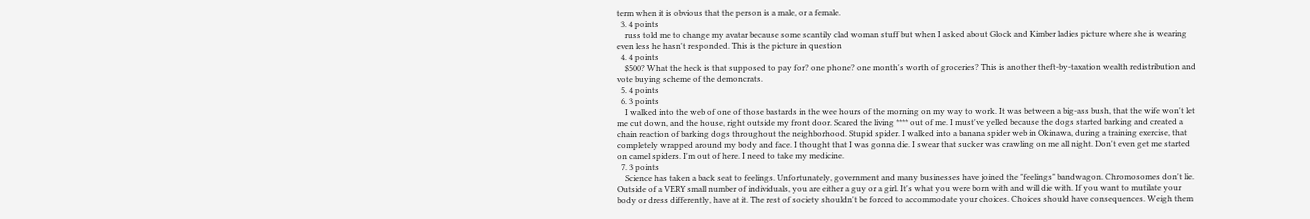term when it is obvious that the person is a male, or a female.
  3. 4 points
    russ told me to change my avatar because some scantily clad woman stuff but when I asked about Glock and Kimber ladies picture where she is wearing even less he hasn't responded. This is the picture in question
  4. 4 points
    $500? What the heck is that supposed to pay for? one phone? one month's worth of groceries? This is another theft-by-taxation wealth redistribution and vote buying scheme of the demoncrats.
  5. 4 points
  6. 3 points
    I walked into the web of one of those bastards in the wee hours of the morning on my way to work. It was between a big-ass bush, that the wife won't let me cut down, and the house, right outside my front door. Scared the living **** out of me. I must've yelled because the dogs started barking and created a chain reaction of barking dogs throughout the neighborhood. Stupid spider. I walked into a banana spider web in Okinawa, during a training exercise, that completely wrapped around my body and face. I thought that I was gonna die. I swear that sucker was crawling on me all night. Don't even get me started on camel spiders. I'm out of here. I need to take my medicine.
  7. 3 points
    Science has taken a back seat to feelings. Unfortunately, government and many businesses have joined the "feelings" bandwagon. Chromosomes don't lie. Outside of a VERY small number of individuals, you are either a guy or a girl. It's what you were born with and will die with. If you want to mutilate your body or dress differently, have at it. The rest of society shouldn't be forced to accommodate your choices. Choices should have consequences. Weigh them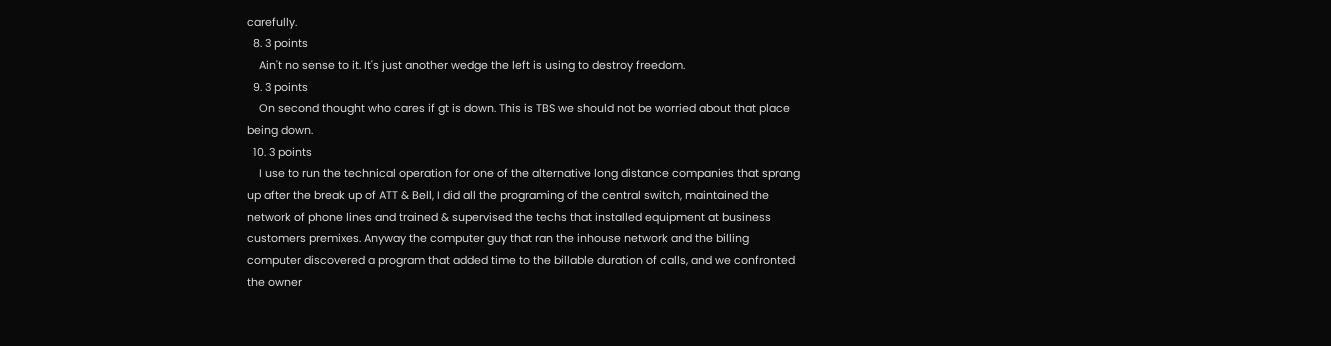carefully.
  8. 3 points
    Ain't no sense to it. It's just another wedge the left is using to destroy freedom.
  9. 3 points
    On second thought who cares if gt is down. This is TBS we should not be worried about that place being down.
  10. 3 points
    I use to run the technical operation for one of the alternative long distance companies that sprang up after the break up of ATT & Bell, I did all the programing of the central switch, maintained the network of phone lines and trained & supervised the techs that installed equipment at business customers premixes. Anyway the computer guy that ran the inhouse network and the billing computer discovered a program that added time to the billable duration of calls, and we confronted the owner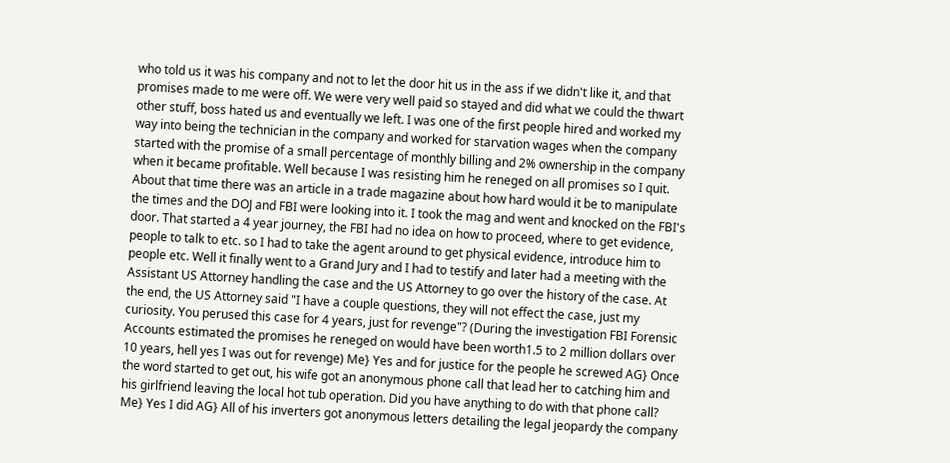who told us it was his company and not to let the door hit us in the ass if we didn't like it, and that promises made to me were off. We were very well paid so stayed and did what we could the thwart other stuff, boss hated us and eventually we left. I was one of the first people hired and worked my way into being the technician in the company and worked for starvation wages when the company started with the promise of a small percentage of monthly billing and 2% ownership in the company when it became profitable. Well because I was resisting him he reneged on all promises so I quit. About that time there was an article in a trade magazine about how hard would it be to manipulate the times and the DOJ and FBI were looking into it. I took the mag and went and knocked on the FBI's door. That started a 4 year journey, the FBI had no idea on how to proceed, where to get evidence, people to talk to etc. so I had to take the agent around to get physical evidence, introduce him to people etc. Well it finally went to a Grand Jury and I had to testify and later had a meeting with the Assistant US Attorney handling the case and the US Attorney to go over the history of the case. At the end, the US Attorney said "I have a couple questions, they will not effect the case, just my curiosity. You perused this case for 4 years, just for revenge"? (During the investigation FBI Forensic Accounts estimated the promises he reneged on would have been worth1.5 to 2 million dollars over 10 years, hell yes I was out for revenge) Me} Yes and for justice for the people he screwed AG} Once the word started to get out, his wife got an anonymous phone call that lead her to catching him and his girlfriend leaving the local hot tub operation. Did you have anything to do with that phone call? Me} Yes I did AG} All of his inverters got anonymous letters detailing the legal jeopardy the company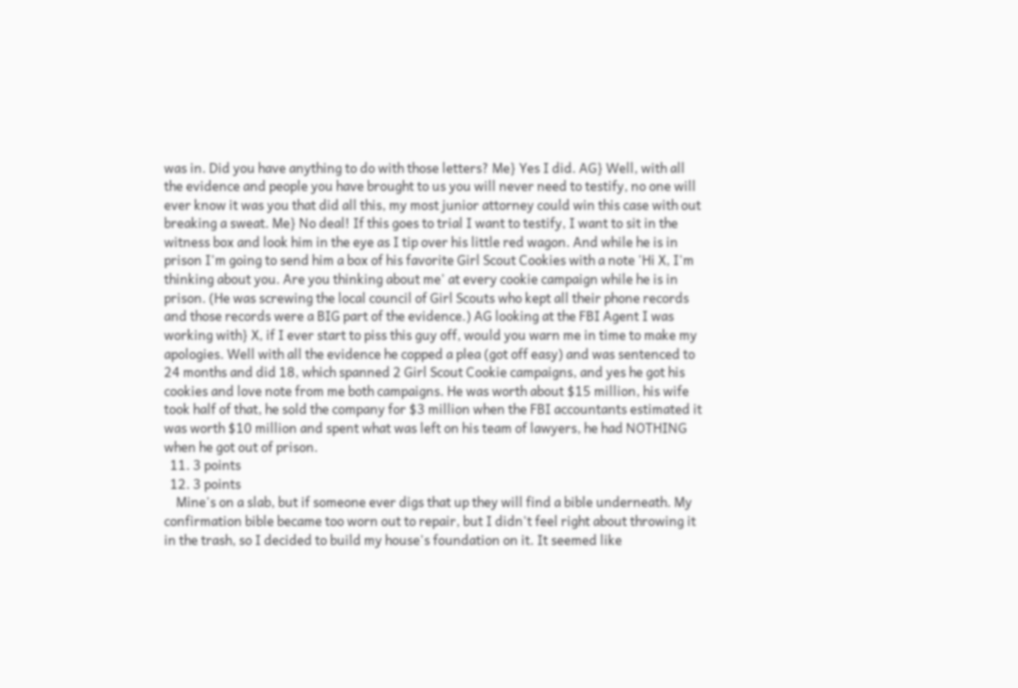was in. Did you have anything to do with those letters? Me} Yes I did. AG} Well, with all the evidence and people you have brought to us you will never need to testify, no one will ever know it was you that did all this, my most junior attorney could win this case with out breaking a sweat. Me} No deal! If this goes to trial I want to testify, I want to sit in the witness box and look him in the eye as I tip over his little red wagon. And while he is in prison I'm going to send him a box of his favorite Girl Scout Cookies with a note 'Hi X, I'm thinking about you. Are you thinking about me' at every cookie campaign while he is in prison. (He was screwing the local council of Girl Scouts who kept all their phone records and those records were a BIG part of the evidence.) AG looking at the FBI Agent I was working with} X, if I ever start to piss this guy off, would you warn me in time to make my apologies. Well with all the evidence he copped a plea (got off easy) and was sentenced to 24 months and did 18, which spanned 2 Girl Scout Cookie campaigns, and yes he got his cookies and love note from me both campaigns. He was worth about $15 million, his wife took half of that, he sold the company for $3 million when the FBI accountants estimated it was worth $10 million and spent what was left on his team of lawyers, he had NOTHING when he got out of prison.
  11. 3 points
  12. 3 points
    Mine's on a slab, but if someone ever digs that up they will find a bible underneath. My confirmation bible became too worn out to repair, but I didn't feel right about throwing it in the trash, so I decided to build my house's foundation on it. It seemed like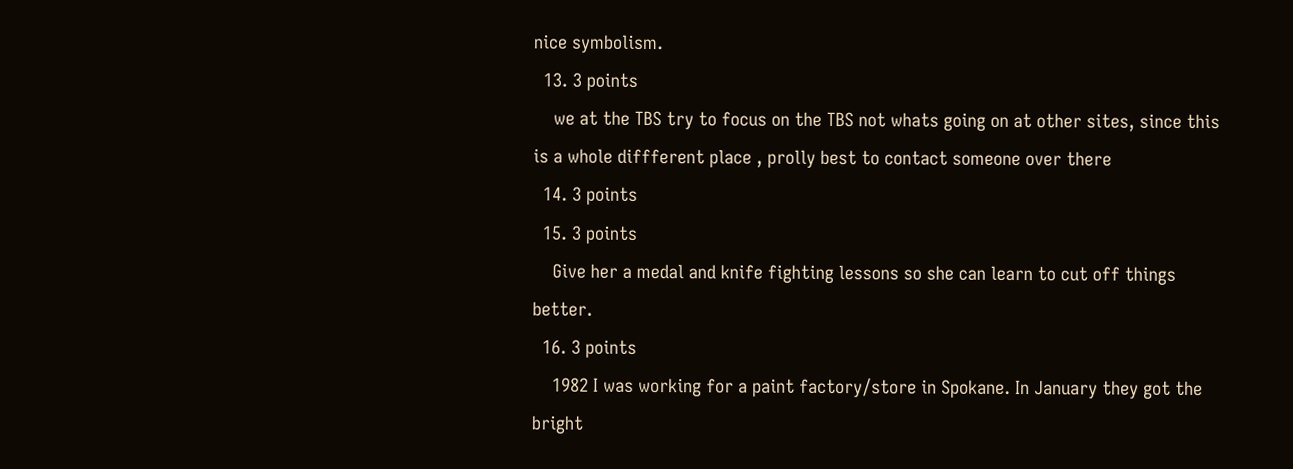nice symbolism.
  13. 3 points
    we at the TBS try to focus on the TBS not whats going on at other sites, since this is a whole diffferent place , prolly best to contact someone over there
  14. 3 points
  15. 3 points
    Give her a medal and knife fighting lessons so she can learn to cut off things better.
  16. 3 points
    1982 I was working for a paint factory/store in Spokane. In January they got the bright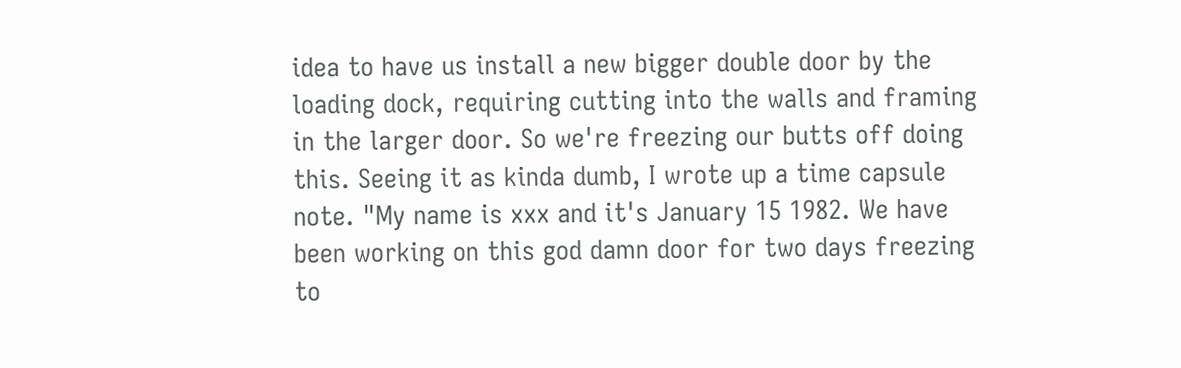idea to have us install a new bigger double door by the loading dock, requiring cutting into the walls and framing in the larger door. So we're freezing our butts off doing this. Seeing it as kinda dumb, I wrote up a time capsule note. "My name is xxx and it's January 15 1982. We have been working on this god damn door for two days freezing to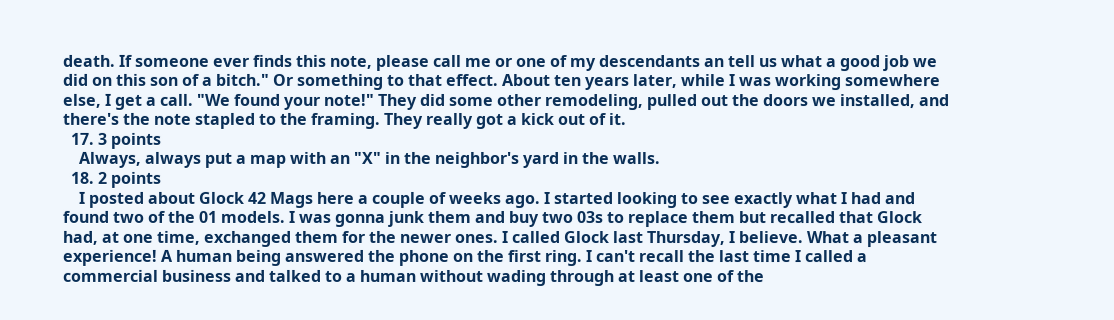death. If someone ever finds this note, please call me or one of my descendants an tell us what a good job we did on this son of a bitch." Or something to that effect. About ten years later, while I was working somewhere else, I get a call. "We found your note!" They did some other remodeling, pulled out the doors we installed, and there's the note stapled to the framing. They really got a kick out of it.
  17. 3 points
    Always, always put a map with an "X" in the neighbor's yard in the walls.
  18. 2 points
    I posted about Glock 42 Mags here a couple of weeks ago. I started looking to see exactly what I had and found two of the 01 models. I was gonna junk them and buy two 03s to replace them but recalled that Glock had, at one time, exchanged them for the newer ones. I called Glock last Thursday, I believe. What a pleasant experience! A human being answered the phone on the first ring. I can't recall the last time I called a commercial business and talked to a human without wading through at least one of the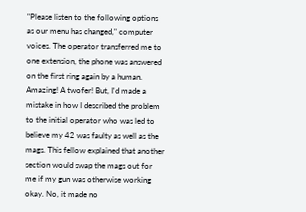"Please listen to the following options as our menu has changed," computer voices. The operator transferred me to one extension, the phone was answered on the first ring again by a human. Amazing! A twofer! But, I'd made a mistake in how I described the problem to the initial operator who was led to believe my 42 was faulty as well as the mags. This fellow explained that another section would swap the mags out for me if my gun was otherwise working okay. No, it made no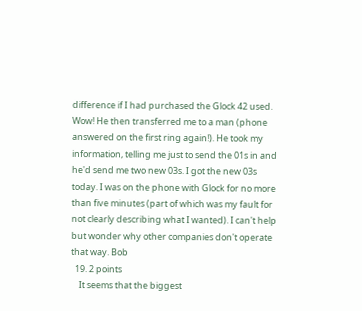difference if I had purchased the Glock 42 used. Wow! He then transferred me to a man (phone answered on the first ring again!). He took my information, telling me just to send the 01s in and he'd send me two new 03s. I got the new 03s today. I was on the phone with Glock for no more than five minutes (part of which was my fault for not clearly describing what I wanted). I can't help but wonder why other companies don't operate that way. Bob
  19. 2 points
    It seems that the biggest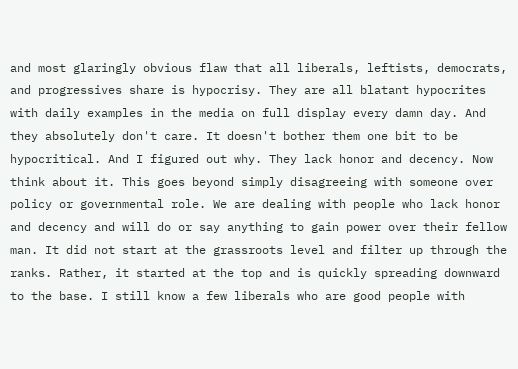and most glaringly obvious flaw that all liberals, leftists, democrats, and progressives share is hypocrisy. They are all blatant hypocrites with daily examples in the media on full display every damn day. And they absolutely don't care. It doesn't bother them one bit to be hypocritical. And I figured out why. They lack honor and decency. Now think about it. This goes beyond simply disagreeing with someone over policy or governmental role. We are dealing with people who lack honor and decency and will do or say anything to gain power over their fellow man. It did not start at the grassroots level and filter up through the ranks. Rather, it started at the top and is quickly spreading downward to the base. I still know a few liberals who are good people with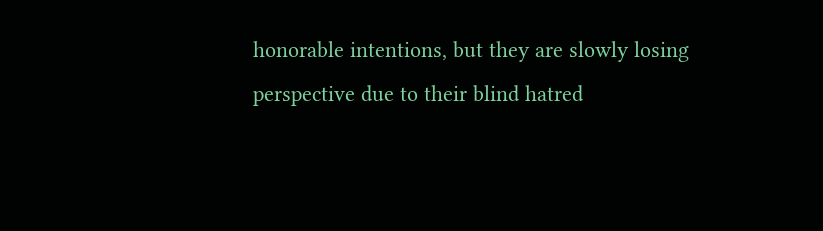honorable intentions, but they are slowly losing perspective due to their blind hatred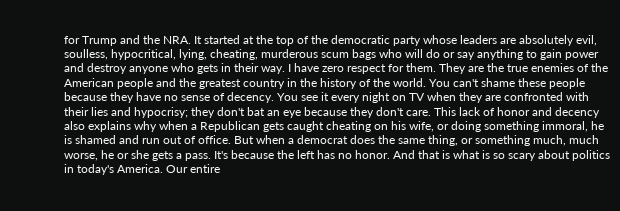for Trump and the NRA. It started at the top of the democratic party whose leaders are absolutely evil, soulless, hypocritical, lying, cheating, murderous scum bags who will do or say anything to gain power and destroy anyone who gets in their way. I have zero respect for them. They are the true enemies of the American people and the greatest country in the history of the world. You can't shame these people because they have no sense of decency. You see it every night on TV when they are confronted with their lies and hypocrisy; they don't bat an eye because they don't care. This lack of honor and decency also explains why when a Republican gets caught cheating on his wife, or doing something immoral, he is shamed and run out of office. But when a democrat does the same thing, or something much, much worse, he or she gets a pass. It's because the left has no honor. And that is what is so scary about politics in today's America. Our entire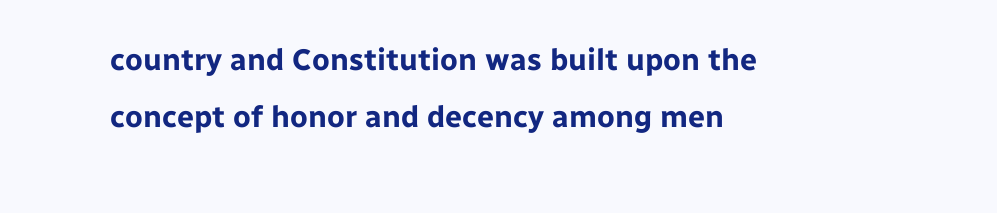country and Constitution was built upon the concept of honor and decency among men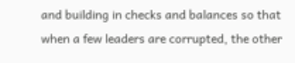and building in checks and balances so that when a few leaders are corrupted, the other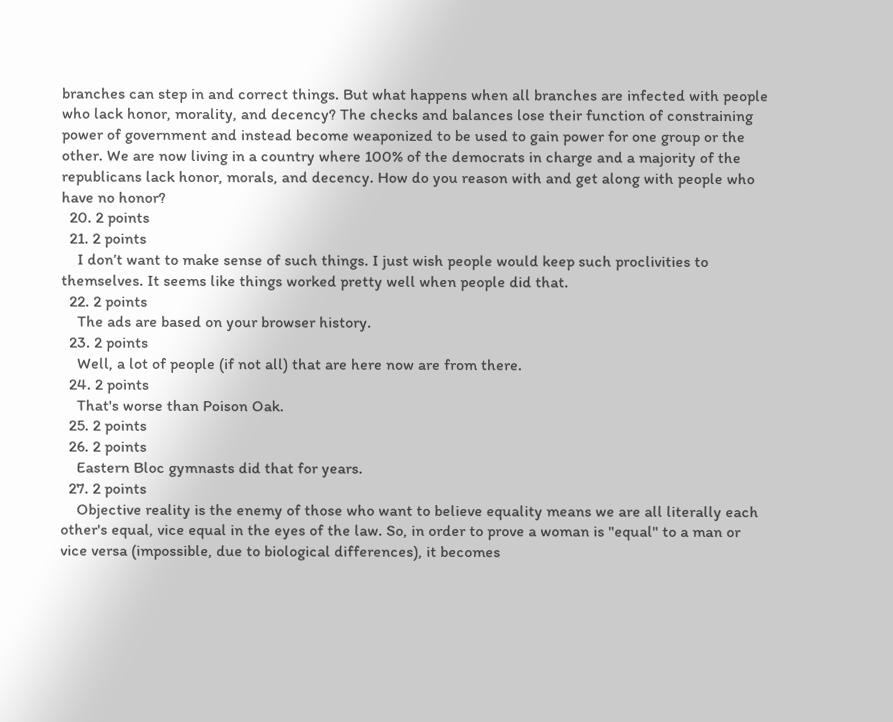branches can step in and correct things. But what happens when all branches are infected with people who lack honor, morality, and decency? The checks and balances lose their function of constraining power of government and instead become weaponized to be used to gain power for one group or the other. We are now living in a country where 100% of the democrats in charge and a majority of the republicans lack honor, morals, and decency. How do you reason with and get along with people who have no honor?
  20. 2 points
  21. 2 points
    I don’t want to make sense of such things. I just wish people would keep such proclivities to themselves. It seems like things worked pretty well when people did that.
  22. 2 points
    The ads are based on your browser history.
  23. 2 points
    Well, a lot of people (if not all) that are here now are from there.
  24. 2 points
    That's worse than Poison Oak.
  25. 2 points
  26. 2 points
    Eastern Bloc gymnasts did that for years.
  27. 2 points
    Objective reality is the enemy of those who want to believe equality means we are all literally each other's equal, vice equal in the eyes of the law. So, in order to prove a woman is "equal" to a man or vice versa (impossible, due to biological differences), it becomes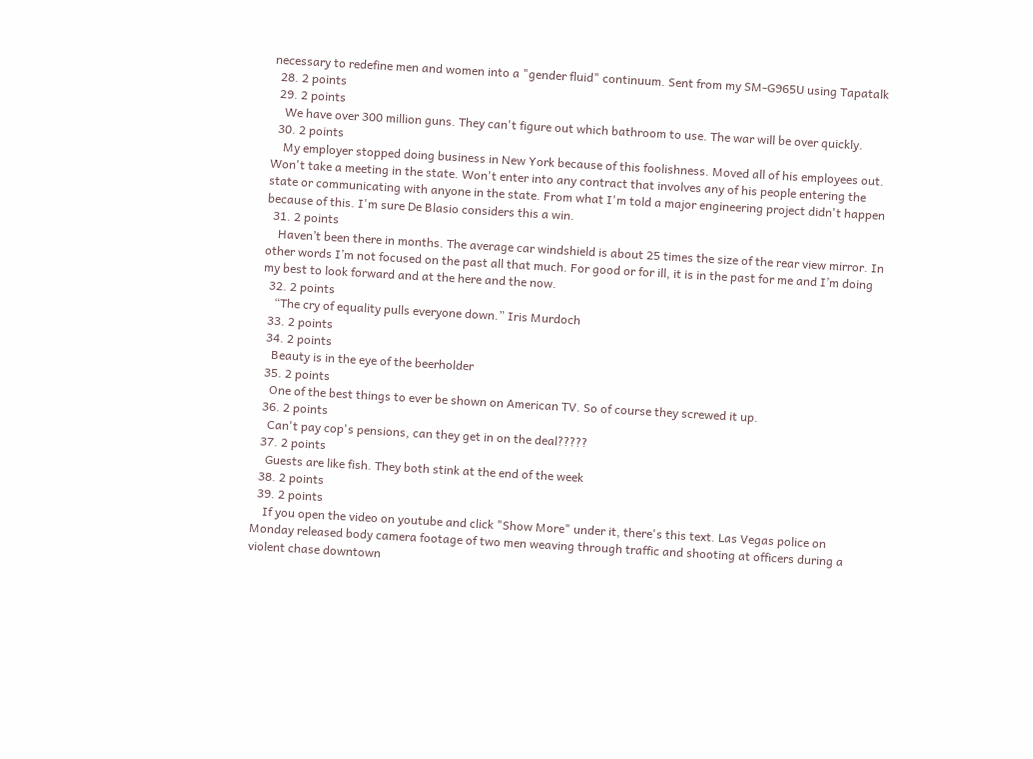necessary to redefine men and women into a "gender fluid" continuum. Sent from my SM-G965U using Tapatalk
  28. 2 points
  29. 2 points
    We have over 300 million guns. They can't figure out which bathroom to use. The war will be over quickly.
  30. 2 points
    My employer stopped doing business in New York because of this foolishness. Moved all of his employees out. Won't take a meeting in the state. Won't enter into any contract that involves any of his people entering the state or communicating with anyone in the state. From what I'm told a major engineering project didn't happen because of this. I'm sure De Blasio considers this a win.
  31. 2 points
    Haven’t been there in months. The average car windshield is about 25 times the size of the rear view mirror. In other words I’m not focused on the past all that much. For good or for ill, it is in the past for me and I’m doing my best to look forward and at the here and the now.
  32. 2 points
    “The cry of equality pulls everyone down.” Iris Murdoch
  33. 2 points
  34. 2 points
    Beauty is in the eye of the beerholder
  35. 2 points
    One of the best things to ever be shown on American TV. So of course they screwed it up.
  36. 2 points
    Can't pay cop's pensions, can they get in on the deal?????
  37. 2 points
    Guests are like fish. They both stink at the end of the week
  38. 2 points
  39. 2 points
    If you open the video on youtube and click "Show More" under it, there's this text. Las Vegas police on Monday released body camera footage of two men weaving through traffic and shooting at officers during a violent chase downtown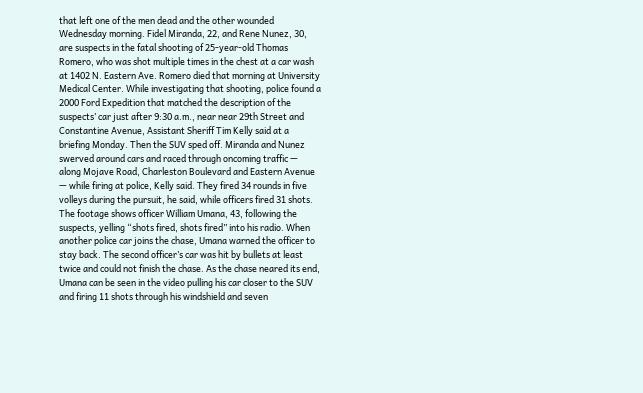that left one of the men dead and the other wounded Wednesday morning. Fidel Miranda, 22, and Rene Nunez, 30, are suspects in the fatal shooting of 25-year-old Thomas Romero, who was shot multiple times in the chest at a car wash at 1402 N. Eastern Ave. Romero died that morning at University Medical Center. While investigating that shooting, police found a 2000 Ford Expedition that matched the description of the suspects’ car just after 9:30 a.m., near near 29th Street and Constantine Avenue, Assistant Sheriff Tim Kelly said at a briefing Monday. Then the SUV sped off. Miranda and Nunez swerved around cars and raced through oncoming traffic — along Mojave Road, Charleston Boulevard and Eastern Avenue — while firing at police, Kelly said. They fired 34 rounds in five volleys during the pursuit, he said, while officers fired 31 shots. The footage shows officer William Umana, 43, following the suspects, yelling “shots fired, shots fired” into his radio. When another police car joins the chase, Umana warned the officer to stay back. The second officer’s car was hit by bullets at least twice and could not finish the chase. As the chase neared its end, Umana can be seen in the video pulling his car closer to the SUV and firing 11 shots through his windshield and seven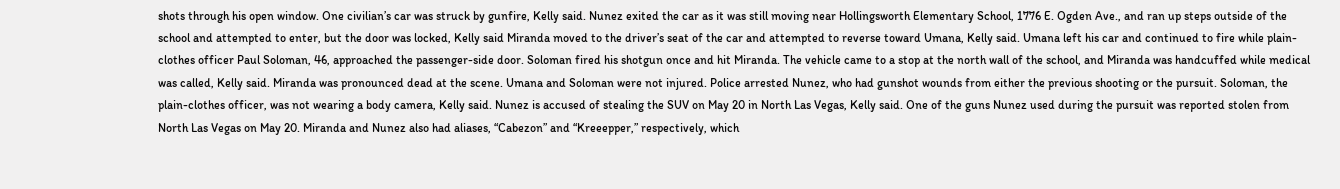shots through his open window. One civilian’s car was struck by gunfire, Kelly said. Nunez exited the car as it was still moving near Hollingsworth Elementary School, 1776 E. Ogden Ave., and ran up steps outside of the school and attempted to enter, but the door was locked, Kelly said Miranda moved to the driver’s seat of the car and attempted to reverse toward Umana, Kelly said. Umana left his car and continued to fire while plain-clothes officer Paul Soloman, 46, approached the passenger-side door. Soloman fired his shotgun once and hit Miranda. The vehicle came to a stop at the north wall of the school, and Miranda was handcuffed while medical was called, Kelly said. Miranda was pronounced dead at the scene. Umana and Soloman were not injured. Police arrested Nunez, who had gunshot wounds from either the previous shooting or the pursuit. Soloman, the plain-clothes officer, was not wearing a body camera, Kelly said. Nunez is accused of stealing the SUV on May 20 in North Las Vegas, Kelly said. One of the guns Nunez used during the pursuit was reported stolen from North Las Vegas on May 20. Miranda and Nunez also had aliases, “Cabezon” and “Kreeepper,” respectively, which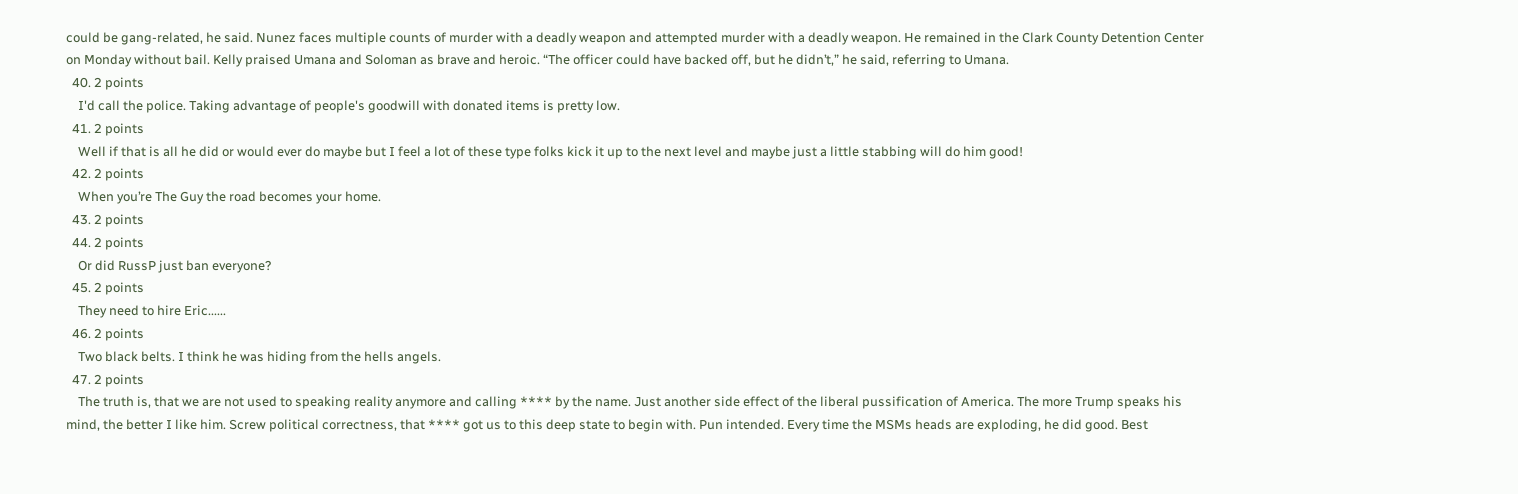could be gang-related, he said. Nunez faces multiple counts of murder with a deadly weapon and attempted murder with a deadly weapon. He remained in the Clark County Detention Center on Monday without bail. Kelly praised Umana and Soloman as brave and heroic. “The officer could have backed off, but he didn’t,” he said, referring to Umana.
  40. 2 points
    I'd call the police. Taking advantage of people's goodwill with donated items is pretty low.
  41. 2 points
    Well if that is all he did or would ever do maybe but I feel a lot of these type folks kick it up to the next level and maybe just a little stabbing will do him good!
  42. 2 points
    When you’re The Guy the road becomes your home.
  43. 2 points
  44. 2 points
    Or did RussP just ban everyone?
  45. 2 points
    They need to hire Eric......
  46. 2 points
    Two black belts. I think he was hiding from the hells angels.
  47. 2 points
    The truth is, that we are not used to speaking reality anymore and calling **** by the name. Just another side effect of the liberal pussification of America. The more Trump speaks his mind, the better I like him. Screw political correctness, that **** got us to this deep state to begin with. Pun intended. Every time the MSMs heads are exploding, he did good. Best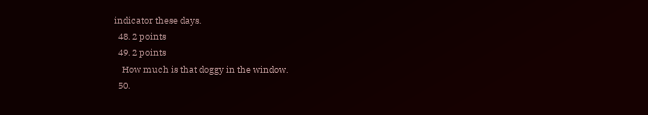indicator these days.
  48. 2 points
  49. 2 points
    How much is that doggy in the window.
  50.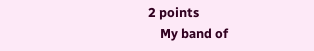2 points
    My band of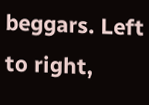beggars. Left to right,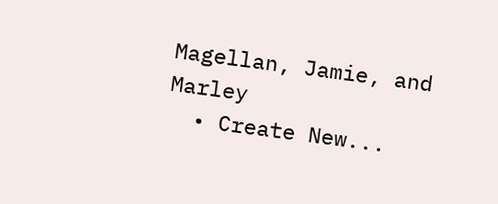Magellan, Jamie, and Marley
  • Create New...